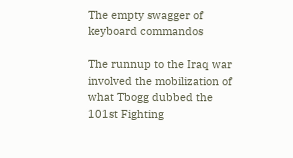The empty swagger of keyboard commandos

The runnup to the Iraq war involved the mobilization of what Tbogg dubbed the 101st Fighting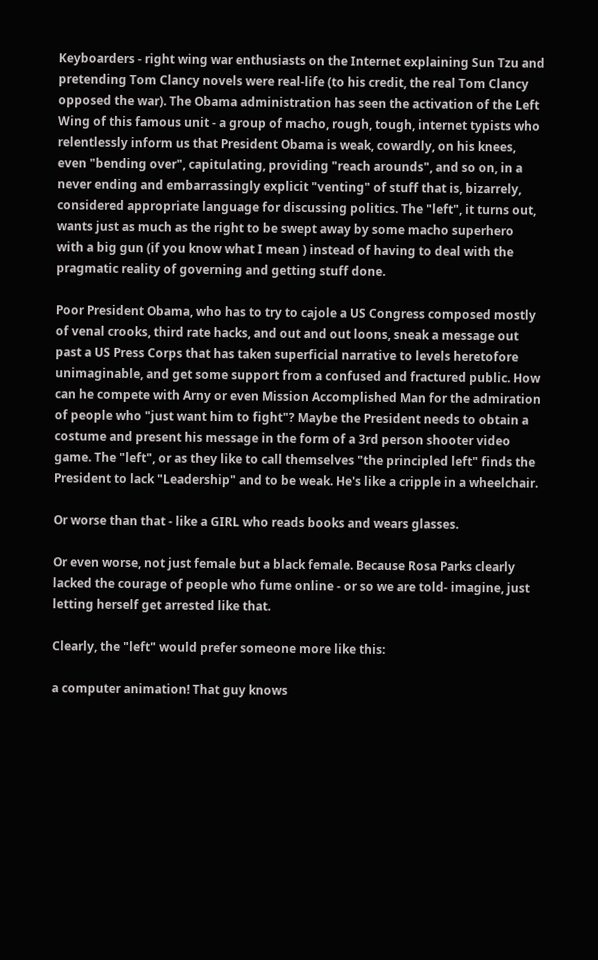Keyboarders - right wing war enthusiasts on the Internet explaining Sun Tzu and pretending Tom Clancy novels were real-life (to his credit, the real Tom Clancy opposed the war). The Obama administration has seen the activation of the Left Wing of this famous unit - a group of macho, rough, tough, internet typists who relentlessly inform us that President Obama is weak, cowardly, on his knees, even "bending over", capitulating, providing "reach arounds", and so on, in a never ending and embarrassingly explicit "venting" of stuff that is, bizarrely, considered appropriate language for discussing politics. The "left", it turns out, wants just as much as the right to be swept away by some macho superhero with a big gun (if you know what I mean ) instead of having to deal with the pragmatic reality of governing and getting stuff done.

Poor President Obama, who has to try to cajole a US Congress composed mostly of venal crooks, third rate hacks, and out and out loons, sneak a message out past a US Press Corps that has taken superficial narrative to levels heretofore unimaginable, and get some support from a confused and fractured public. How can he compete with Arny or even Mission Accomplished Man for the admiration of people who "just want him to fight"? Maybe the President needs to obtain a costume and present his message in the form of a 3rd person shooter video game. The "left", or as they like to call themselves "the principled left" finds the President to lack "Leadership" and to be weak. He's like a cripple in a wheelchair.

Or worse than that - like a GIRL who reads books and wears glasses.

Or even worse, not just female but a black female. Because Rosa Parks clearly lacked the courage of people who fume online - or so we are told- imagine, just letting herself get arrested like that.

Clearly, the "left" would prefer someone more like this:

a computer animation! That guy knows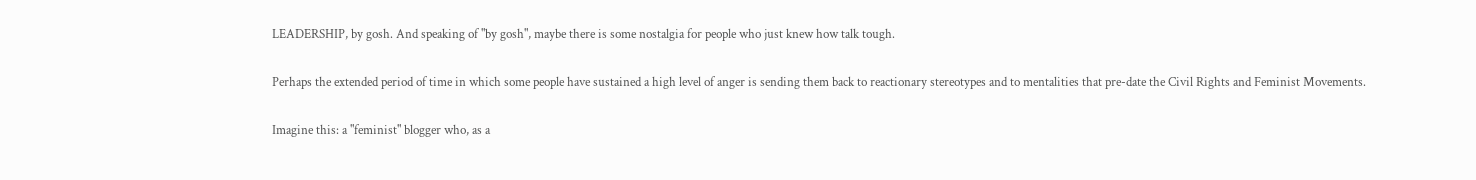LEADERSHIP, by gosh. And speaking of "by gosh", maybe there is some nostalgia for people who just knew how talk tough.

Perhaps the extended period of time in which some people have sustained a high level of anger is sending them back to reactionary stereotypes and to mentalities that pre-date the Civil Rights and Feminist Movements.

Imagine this: a "feminist" blogger who, as a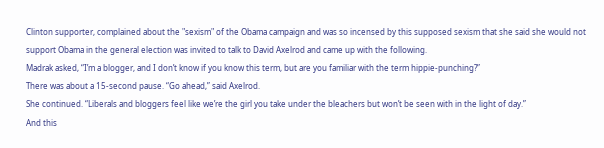Clinton supporter, complained about the "sexism" of the Obama campaign and was so incensed by this supposed sexism that she said she would not support Obama in the general election was invited to talk to David Axelrod and came up with the following.
Madrak asked, “I’m a blogger, and I don’t know if you know this term, but are you familiar with the term hippie-punching?”
There was about a 15-second pause. “Go ahead,” said Axelrod.
She continued. “Liberals and bloggers feel like we’re the girl you take under the bleachers but won’t be seen with in the light of day.”
And this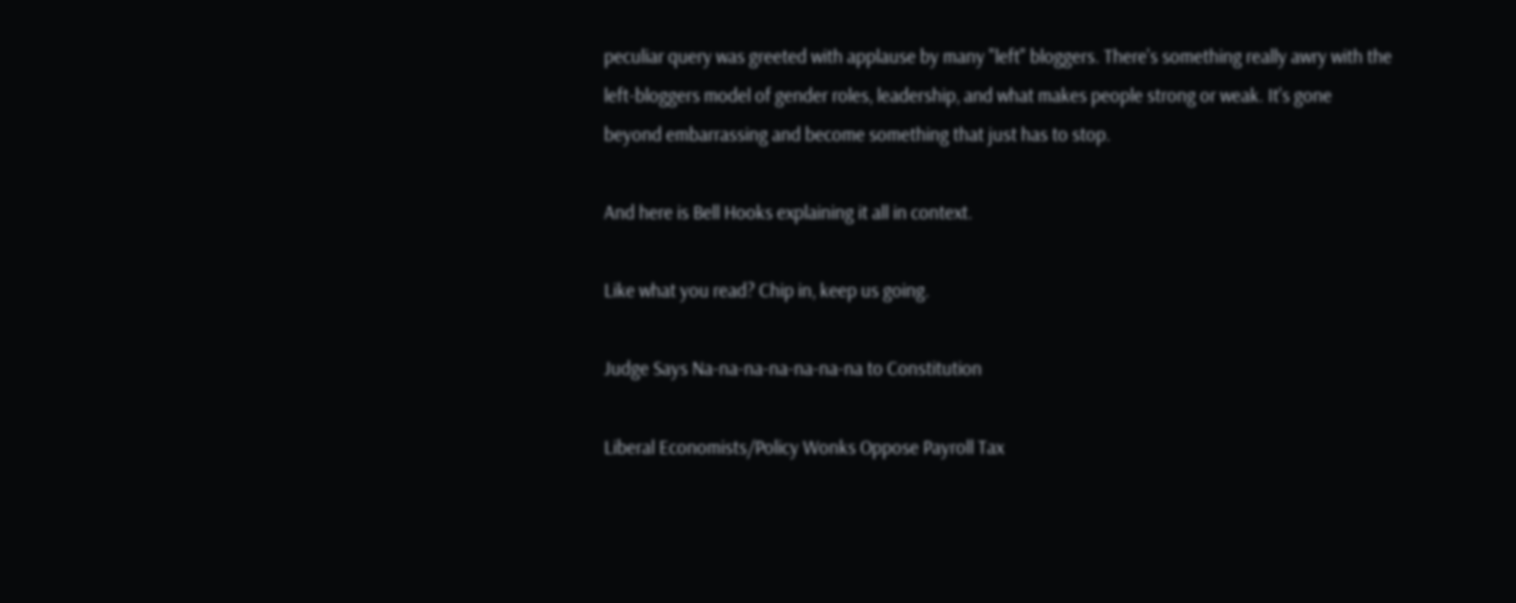peculiar query was greeted with applause by many "left" bloggers. There's something really awry with the left-bloggers model of gender roles, leadership, and what makes people strong or weak. It's gone beyond embarrassing and become something that just has to stop.

And here is Bell Hooks explaining it all in context.

Like what you read? Chip in, keep us going.

Judge Says Na-na-na-na-na-na-na to Constitution

Liberal Economists/Policy Wonks Oppose Payroll Tax